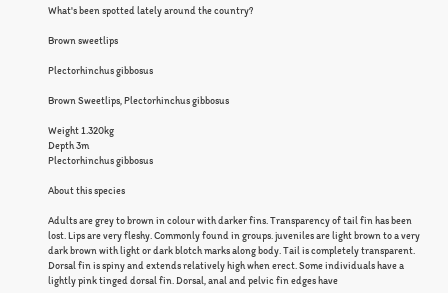What's been spotted lately around the country?

Brown sweetlips

Plectorhinchus gibbosus

Brown Sweetlips, Plectorhinchus gibbosus

Weight 1.320kg
Depth 3m
Plectorhinchus gibbosus

About this species

Adults are grey to brown in colour with darker fins. Transparency of tail fin has been lost. Lips are very fleshy. Commonly found in groups. juveniles are light brown to a very dark brown with light or dark blotch marks along body. Tail is completely transparent. Dorsal fin is spiny and extends relatively high when erect. Some individuals have a lightly pink tinged dorsal fin. Dorsal, anal and pelvic fin edges have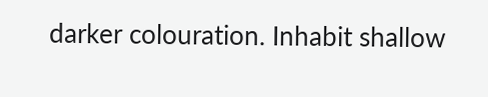darker colouration. Inhabit shallow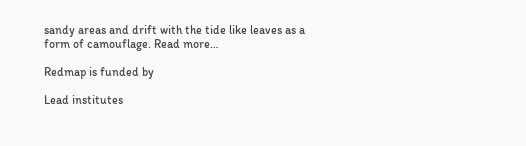sandy areas and drift with the tide like leaves as a form of camouflage. Read more…

Redmap is funded by

Lead institutes